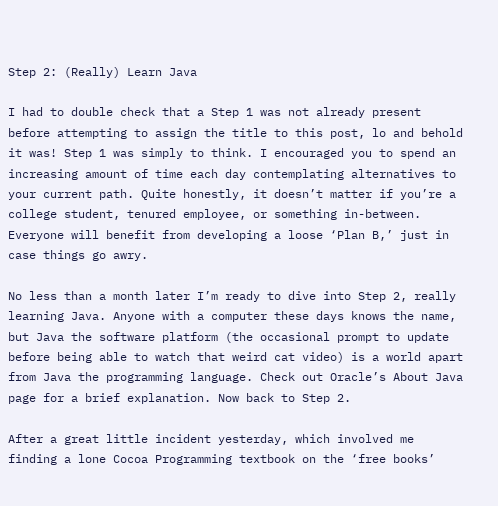Step 2: (Really) Learn Java

I had to double check that a Step 1 was not already present before attempting to assign the title to this post, lo and behold it was! Step 1 was simply to think. I encouraged you to spend an increasing amount of time each day contemplating alternatives to your current path. Quite honestly, it doesn’t matter if you’re a college student, tenured employee, or something in-between. Everyone will benefit from developing a loose ‘Plan B,’ just in case things go awry.

No less than a month later I’m ready to dive into Step 2, really learning Java. Anyone with a computer these days knows the name, but Java the software platform (the occasional prompt to update before being able to watch that weird cat video) is a world apart from Java the programming language. Check out Oracle’s About Java page for a brief explanation. Now back to Step 2.

After a great little incident yesterday, which involved me finding a lone Cocoa Programming textbook on the ‘free books’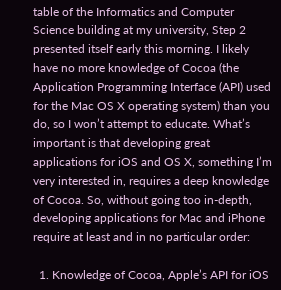table of the Informatics and Computer Science building at my university, Step 2 presented itself early this morning. I likely have no more knowledge of Cocoa (the Application Programming Interface (API) used for the Mac OS X operating system) than you do, so I won’t attempt to educate. What’s important is that developing great applications for iOS and OS X, something I’m very interested in, requires a deep knowledge of Cocoa. So, without going too in-depth, developing applications for Mac and iPhone require at least and in no particular order:

  1. Knowledge of Cocoa, Apple’s API for iOS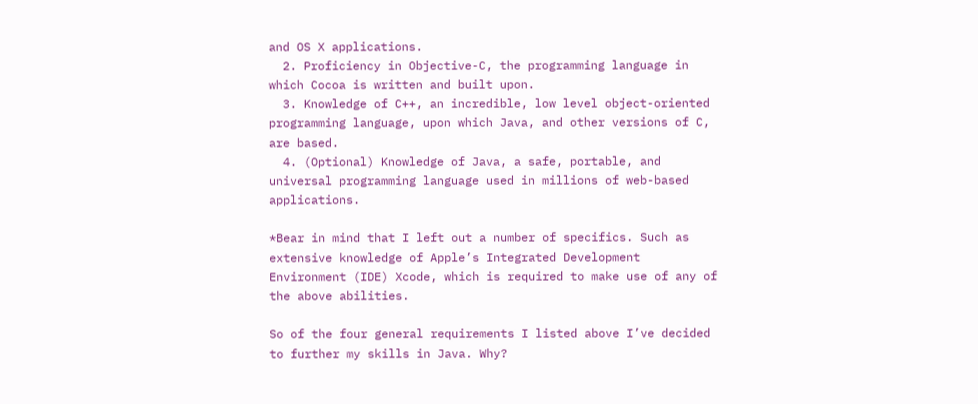and OS X applications.
  2. Proficiency in Objective-C, the programming language in which Cocoa is written and built upon.
  3. Knowledge of C++, an incredible, low level object-oriented programming language, upon which Java, and other versions of C, are based.
  4. (Optional) Knowledge of Java, a safe, portable, and universal programming language used in millions of web-based applications.

*Bear in mind that I left out a number of specifics. Such as extensive knowledge of Apple’s Integrated Development Environment (IDE) Xcode, which is required to make use of any of the above abilities.

So of the four general requirements I listed above I’ve decided to further my skills in Java. Why?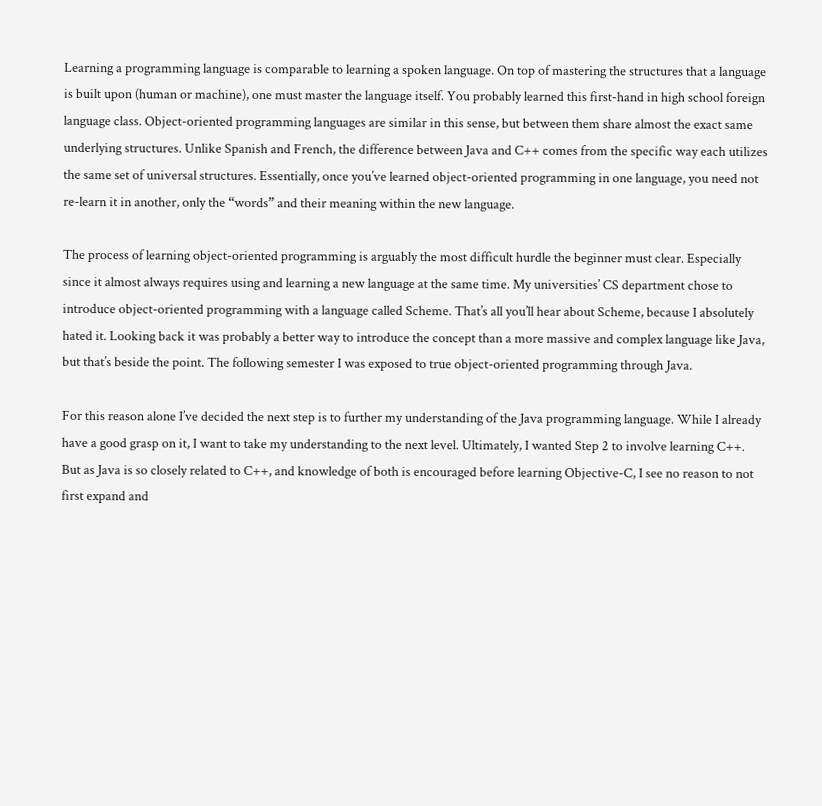Learning a programming language is comparable to learning a spoken language. On top of mastering the structures that a language is built upon (human or machine), one must master the language itself. You probably learned this first-hand in high school foreign language class. Object-oriented programming languages are similar in this sense, but between them share almost the exact same underlying structures. Unlike Spanish and French, the difference between Java and C++ comes from the specific way each utilizes the same set of universal structures. Essentially, once you’ve learned object-oriented programming in one language, you need not re-learn it in another, only the “words” and their meaning within the new language.

The process of learning object-oriented programming is arguably the most difficult hurdle the beginner must clear. Especially since it almost always requires using and learning a new language at the same time. My universities’ CS department chose to introduce object-oriented programming with a language called Scheme. That’s all you’ll hear about Scheme, because I absolutely hated it. Looking back it was probably a better way to introduce the concept than a more massive and complex language like Java, but that’s beside the point. The following semester I was exposed to true object-oriented programming through Java.

For this reason alone I’ve decided the next step is to further my understanding of the Java programming language. While I already have a good grasp on it, I want to take my understanding to the next level. Ultimately, I wanted Step 2 to involve learning C++. But as Java is so closely related to C++, and knowledge of both is encouraged before learning Objective-C, I see no reason to not first expand and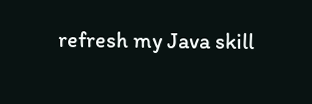refresh my Java skill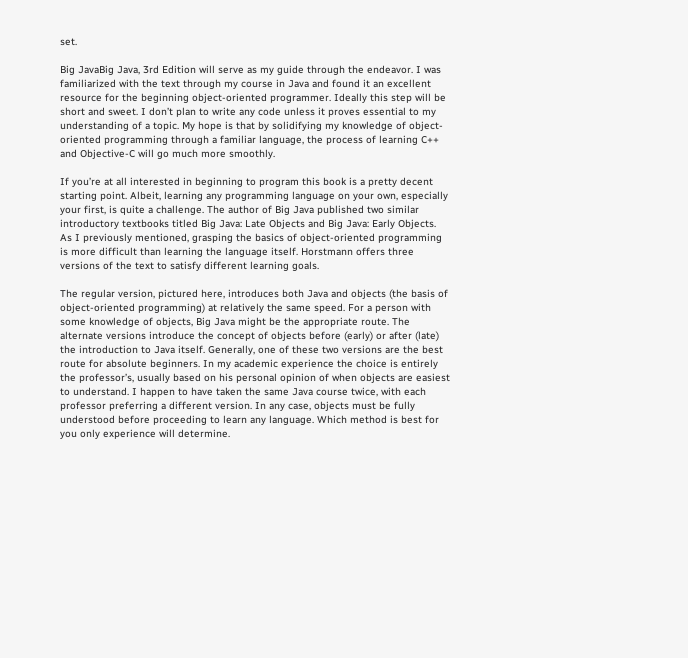set.

Big JavaBig Java, 3rd Edition will serve as my guide through the endeavor. I was familiarized with the text through my course in Java and found it an excellent resource for the beginning object-oriented programmer. Ideally this step will be short and sweet. I don’t plan to write any code unless it proves essential to my understanding of a topic. My hope is that by solidifying my knowledge of object-oriented programming through a familiar language, the process of learning C++ and Objective-C will go much more smoothly.

If you’re at all interested in beginning to program this book is a pretty decent starting point. Albeit, learning any programming language on your own, especially your first, is quite a challenge. The author of Big Java published two similar introductory textbooks titled Big Java: Late Objects and Big Java: Early Objects. As I previously mentioned, grasping the basics of object-oriented programming is more difficult than learning the language itself. Horstmann offers three versions of the text to satisfy different learning goals.

The regular version, pictured here, introduces both Java and objects (the basis of object-oriented programming) at relatively the same speed. For a person with some knowledge of objects, Big Java might be the appropriate route. The alternate versions introduce the concept of objects before (early) or after (late) the introduction to Java itself. Generally, one of these two versions are the best route for absolute beginners. In my academic experience the choice is entirely the professor’s, usually based on his personal opinion of when objects are easiest to understand. I happen to have taken the same Java course twice, with each professor preferring a different version. In any case, objects must be fully understood before proceeding to learn any language. Which method is best for you only experience will determine.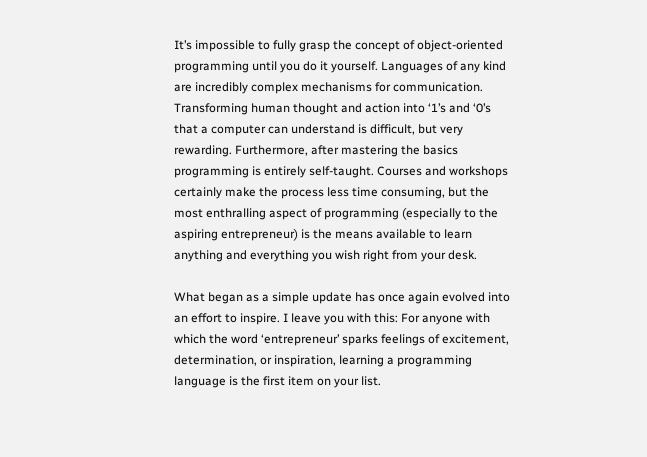It’s impossible to fully grasp the concept of object-oriented programming until you do it yourself. Languages of any kind are incredibly complex mechanisms for communication. Transforming human thought and action into ‘1’s and ‘0’s that a computer can understand is difficult, but very rewarding. Furthermore, after mastering the basics programming is entirely self-taught. Courses and workshops certainly make the process less time consuming, but the most enthralling aspect of programming (especially to the aspiring entrepreneur) is the means available to learn anything and everything you wish right from your desk.

What began as a simple update has once again evolved into an effort to inspire. I leave you with this: For anyone with which the word ‘entrepreneur’ sparks feelings of excitement, determination, or inspiration, learning a programming language is the first item on your list.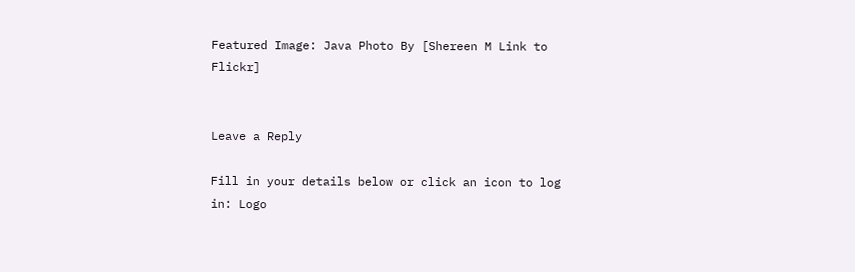Featured Image: Java Photo By [Shereen M Link to Flickr]


Leave a Reply

Fill in your details below or click an icon to log in: Logo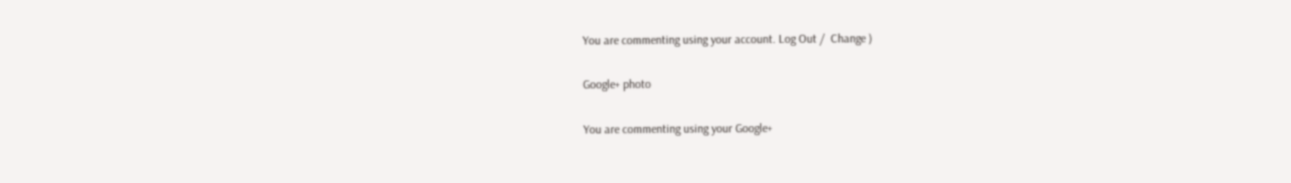You are commenting using your account. Log Out /  Change )

Google+ photo

You are commenting using your Google+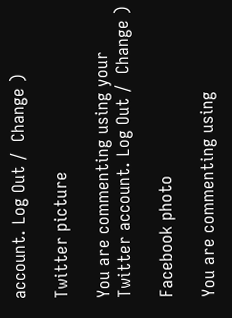account. Log Out /  Change )

Twitter picture

You are commenting using your Twitter account. Log Out /  Change )

Facebook photo

You are commenting using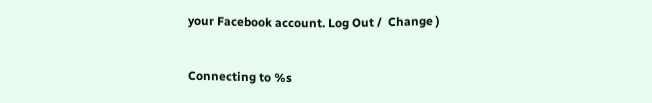your Facebook account. Log Out /  Change )


Connecting to %s